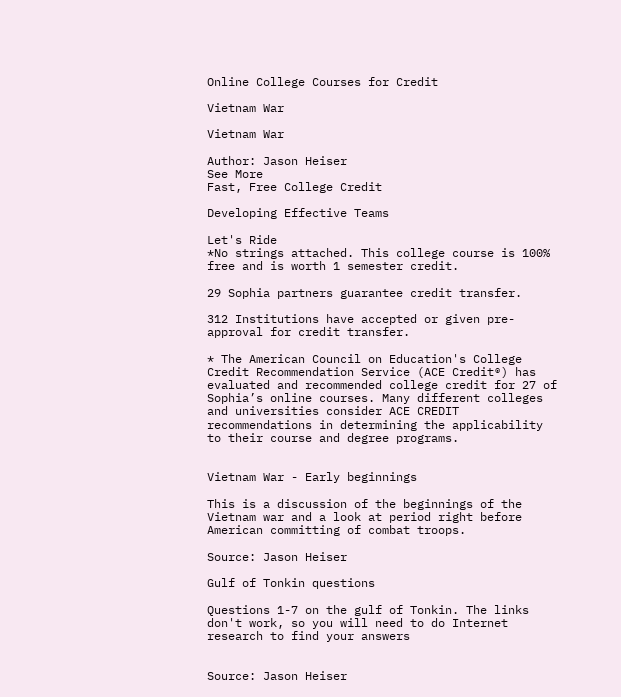Online College Courses for Credit

Vietnam War

Vietnam War

Author: Jason Heiser
See More
Fast, Free College Credit

Developing Effective Teams

Let's Ride
*No strings attached. This college course is 100% free and is worth 1 semester credit.

29 Sophia partners guarantee credit transfer.

312 Institutions have accepted or given pre-approval for credit transfer.

* The American Council on Education's College Credit Recommendation Service (ACE Credit®) has evaluated and recommended college credit for 27 of Sophia’s online courses. Many different colleges and universities consider ACE CREDIT recommendations in determining the applicability to their course and degree programs.


Vietnam War - Early beginnings

This is a discussion of the beginnings of the Vietnam war and a look at period right before American committing of combat troops.

Source: Jason Heiser

Gulf of Tonkin questions

Questions 1-7 on the gulf of Tonkin. The links don't work, so you will need to do Internet research to find your answers


Source: Jason Heiser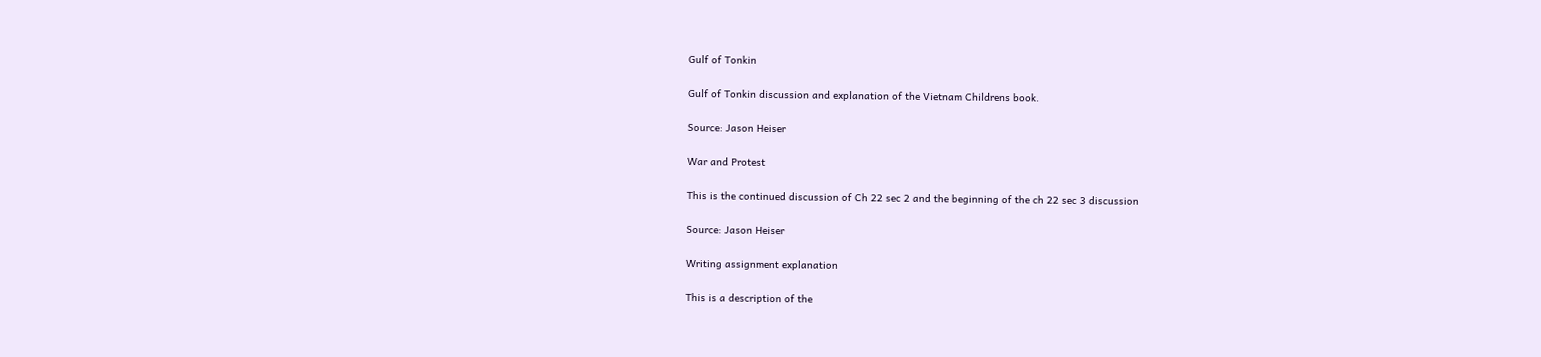Gulf of Tonkin

Gulf of Tonkin discussion and explanation of the Vietnam Childrens book.

Source: Jason Heiser

War and Protest

This is the continued discussion of Ch 22 sec 2 and the beginning of the ch 22 sec 3 discussion

Source: Jason Heiser

Writing assignment explanation

This is a description of the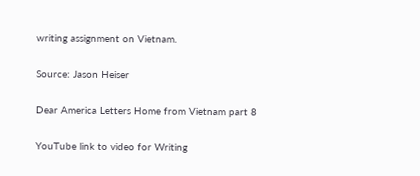writing assignment on Vietnam.

Source: Jason Heiser

Dear America Letters Home from Vietnam part 8

YouTube link to video for Writing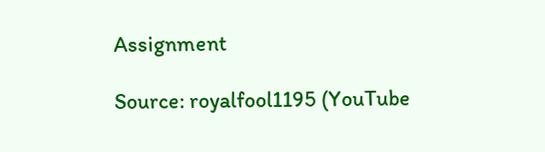Assignment

Source: royalfool1195 (YouTube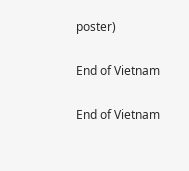poster)

End of Vietnam

End of Vietnam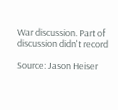War discussion. Part of discussion didn't record

Source: Jason Heiser